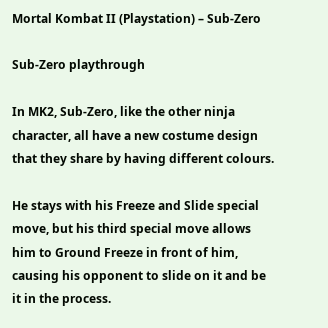Mortal Kombat II (Playstation) – Sub-Zero

Sub-Zero playthrough

In MK2, Sub-Zero, like the other ninja character, all have a new costume design that they share by having different colours.

He stays with his Freeze and Slide special move, but his third special move allows him to Ground Freeze in front of him, causing his opponent to slide on it and be it in the process.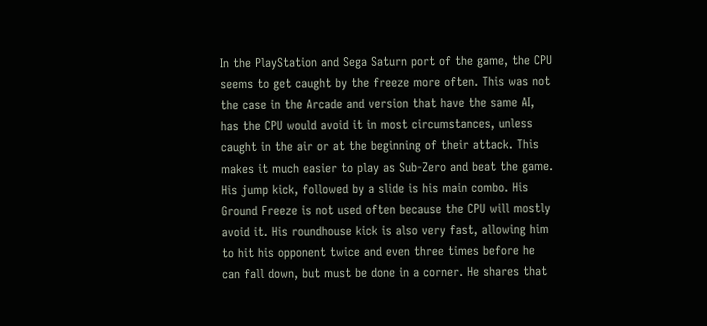In the PlayStation and Sega Saturn port of the game, the CPU seems to get caught by the freeze more often. This was not the case in the Arcade and version that have the same AI, has the CPU would avoid it in most circumstances, unless caught in the air or at the beginning of their attack. This makes it much easier to play as Sub-Zero and beat the game. His jump kick, followed by a slide is his main combo. His Ground Freeze is not used often because the CPU will mostly avoid it. His roundhouse kick is also very fast, allowing him to hit his opponent twice and even three times before he can fall down, but must be done in a corner. He shares that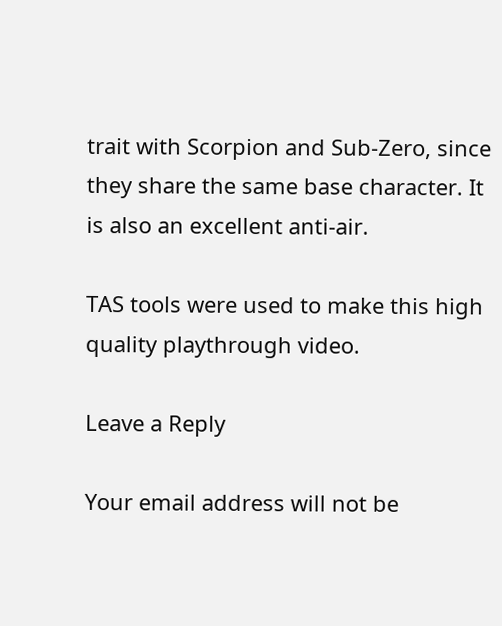trait with Scorpion and Sub-Zero, since they share the same base character. It is also an excellent anti-air.

TAS tools were used to make this high quality playthrough video.

Leave a Reply

Your email address will not be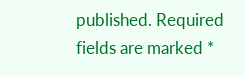published. Required fields are marked *